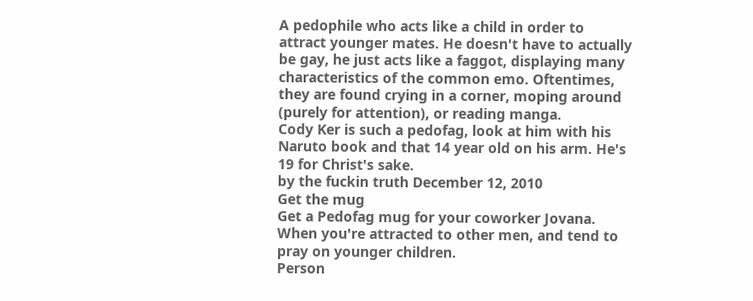A pedophile who acts like a child in order to attract younger mates. He doesn't have to actually be gay, he just acts like a faggot, displaying many characteristics of the common emo. Oftentimes, they are found crying in a corner, moping around (purely for attention), or reading manga.
Cody Ker is such a pedofag, look at him with his Naruto book and that 14 year old on his arm. He's 19 for Christ's sake.
by the fuckin truth December 12, 2010
Get the mug
Get a Pedofag mug for your coworker Jovana.
When you're attracted to other men, and tend to pray on younger children.
Person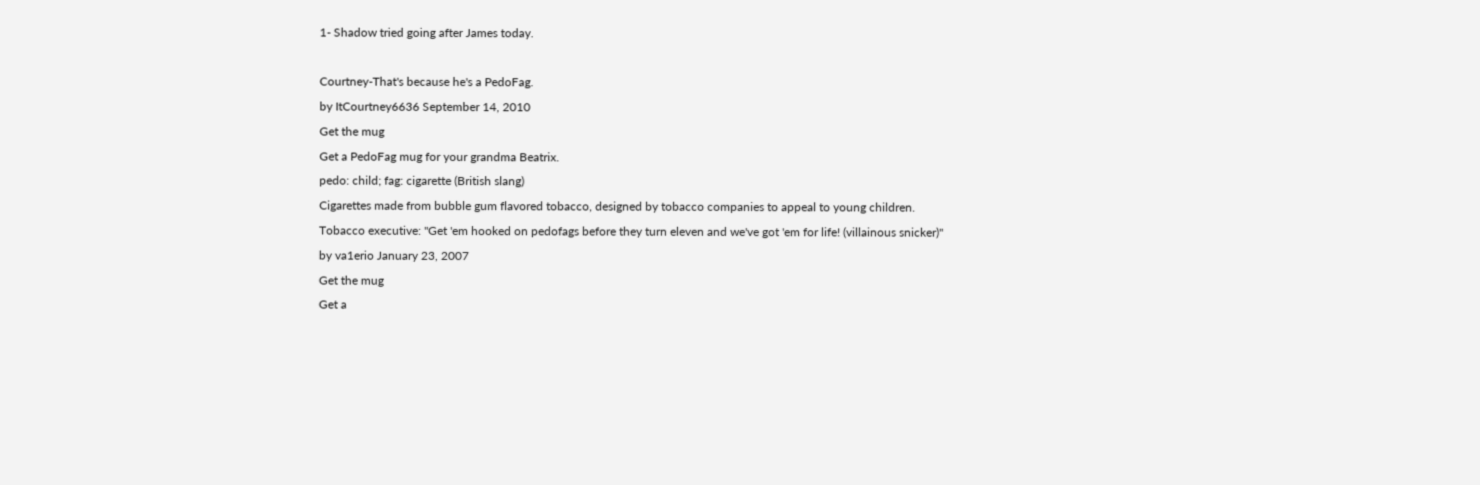1- Shadow tried going after James today.

Courtney-That's because he's a PedoFag.
by ItCourtney6636 September 14, 2010
Get the mug
Get a PedoFag mug for your grandma Beatrix.
pedo: child; fag: cigarette (British slang)
Cigarettes made from bubble gum flavored tobacco, designed by tobacco companies to appeal to young children.
Tobacco executive: "Get 'em hooked on pedofags before they turn eleven and we've got 'em for life! (villainous snicker)"
by va1erio January 23, 2007
Get the mug
Get a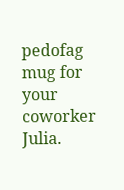pedofag mug for your coworker Julia.